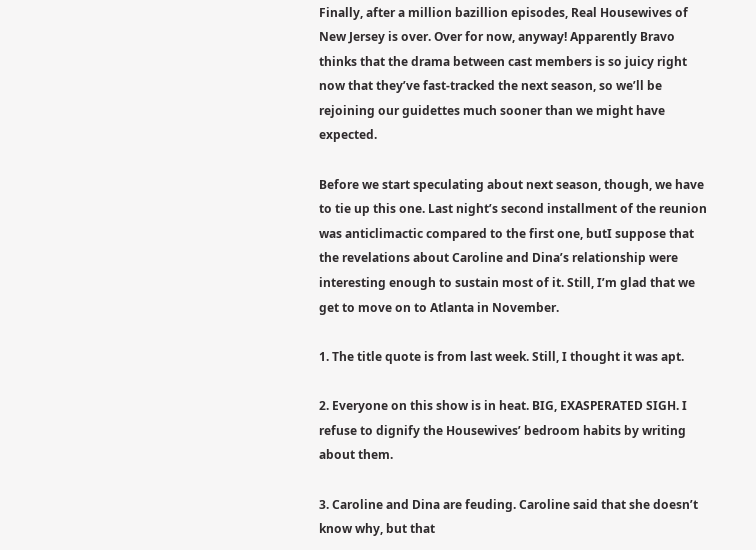Finally, after a million bazillion episodes, Real Housewives of New Jersey is over. Over for now, anyway! Apparently Bravo thinks that the drama between cast members is so juicy right now that they’ve fast-tracked the next season, so we’ll be rejoining our guidettes much sooner than we might have expected.

Before we start speculating about next season, though, we have to tie up this one. Last night’s second installment of the reunion was anticlimactic compared to the first one, butI suppose that the revelations about Caroline and Dina’s relationship were interesting enough to sustain most of it. Still, I’m glad that we get to move on to Atlanta in November.

1. The title quote is from last week. Still, I thought it was apt.

2. Everyone on this show is in heat. BIG, EXASPERATED SIGH. I refuse to dignify the Housewives’ bedroom habits by writing about them.

3. Caroline and Dina are feuding. Caroline said that she doesn’t know why, but that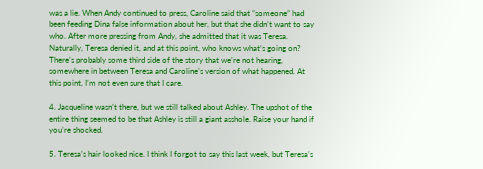was a lie. When Andy continued to press, Caroline said that “someone” had been feeding Dina false information about her, but that she didn’t want to say who. After more pressing from Andy, she admitted that it was Teresa. Naturally, Teresa denied it, and at this point, who knows what’s going on? There’s probably some third side of the story that we’re not hearing, somewhere in between Teresa and Caroline’s version of what happened. At this point, I’m not even sure that I care.

4. Jacqueline wasn’t there, but we still talked about Ashley. The upshot of the entire thing seemed to be that Ashley is still a giant asshole. Raise your hand if you’re shocked.

5. Teresa’s hair looked nice. I think I forgot to say this last week, but Teresa’s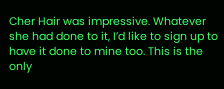Cher Hair was impressive. Whatever she had done to it, I’d like to sign up to have it done to mine too. This is the only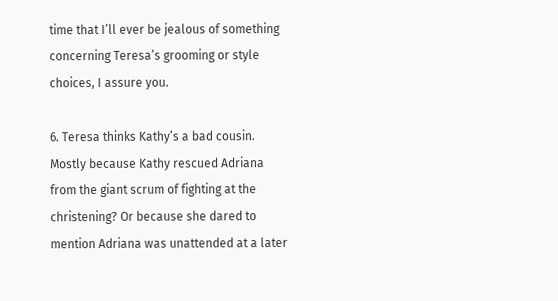time that I’ll ever be jealous of something concerning Teresa’s grooming or style choices, I assure you.

6. Teresa thinks Kathy’s a bad cousin. Mostly because Kathy rescued Adriana from the giant scrum of fighting at the christening? Or because she dared to mention Adriana was unattended at a later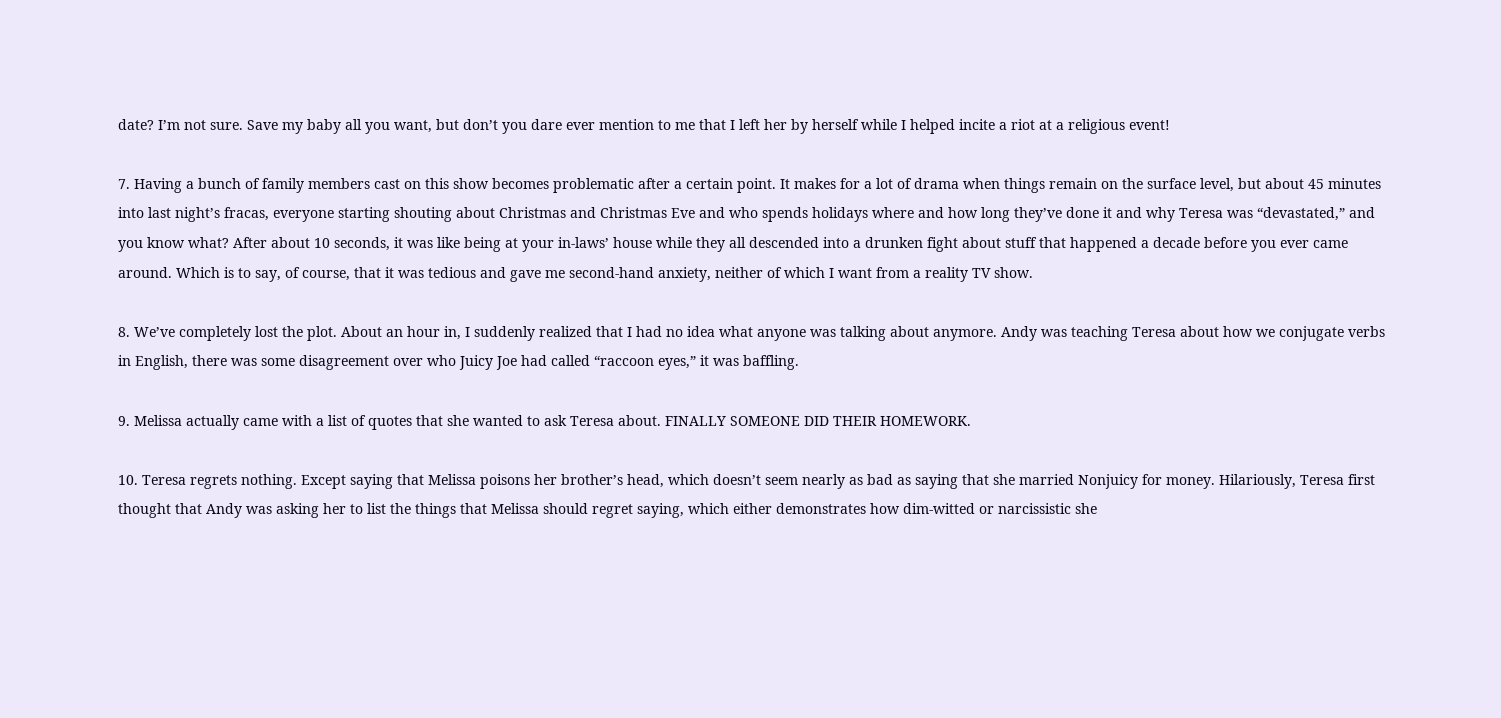date? I’m not sure. Save my baby all you want, but don’t you dare ever mention to me that I left her by herself while I helped incite a riot at a religious event!

7. Having a bunch of family members cast on this show becomes problematic after a certain point. It makes for a lot of drama when things remain on the surface level, but about 45 minutes into last night’s fracas, everyone starting shouting about Christmas and Christmas Eve and who spends holidays where and how long they’ve done it and why Teresa was “devastated,” and you know what? After about 10 seconds, it was like being at your in-laws’ house while they all descended into a drunken fight about stuff that happened a decade before you ever came around. Which is to say, of course, that it was tedious and gave me second-hand anxiety, neither of which I want from a reality TV show.

8. We’ve completely lost the plot. About an hour in, I suddenly realized that I had no idea what anyone was talking about anymore. Andy was teaching Teresa about how we conjugate verbs in English, there was some disagreement over who Juicy Joe had called “raccoon eyes,” it was baffling.

9. Melissa actually came with a list of quotes that she wanted to ask Teresa about. FINALLY SOMEONE DID THEIR HOMEWORK.

10. Teresa regrets nothing. Except saying that Melissa poisons her brother’s head, which doesn’t seem nearly as bad as saying that she married Nonjuicy for money. Hilariously, Teresa first thought that Andy was asking her to list the things that Melissa should regret saying, which either demonstrates how dim-witted or narcissistic she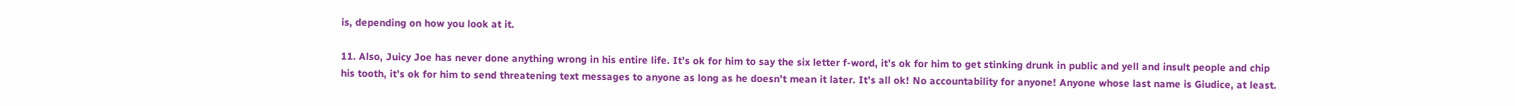is, depending on how you look at it.

11. Also, Juicy Joe has never done anything wrong in his entire life. It’s ok for him to say the six letter f-word, it’s ok for him to get stinking drunk in public and yell and insult people and chip his tooth, it’s ok for him to send threatening text messages to anyone as long as he doesn’t mean it later. It’s all ok! No accountability for anyone! Anyone whose last name is Giudice, at least.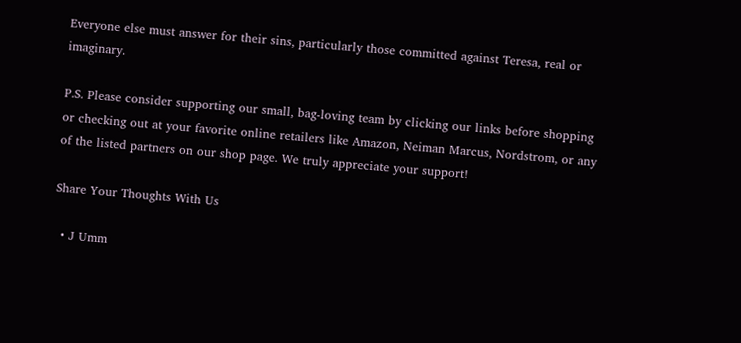Everyone else must answer for their sins, particularly those committed against Teresa, real or imaginary.

P.S. Please consider supporting our small, bag-loving team by clicking our links before shopping or checking out at your favorite online retailers like Amazon, Neiman Marcus, Nordstrom, or any of the listed partners on our shop page. We truly appreciate your support!

Share Your Thoughts With Us

  • J Umm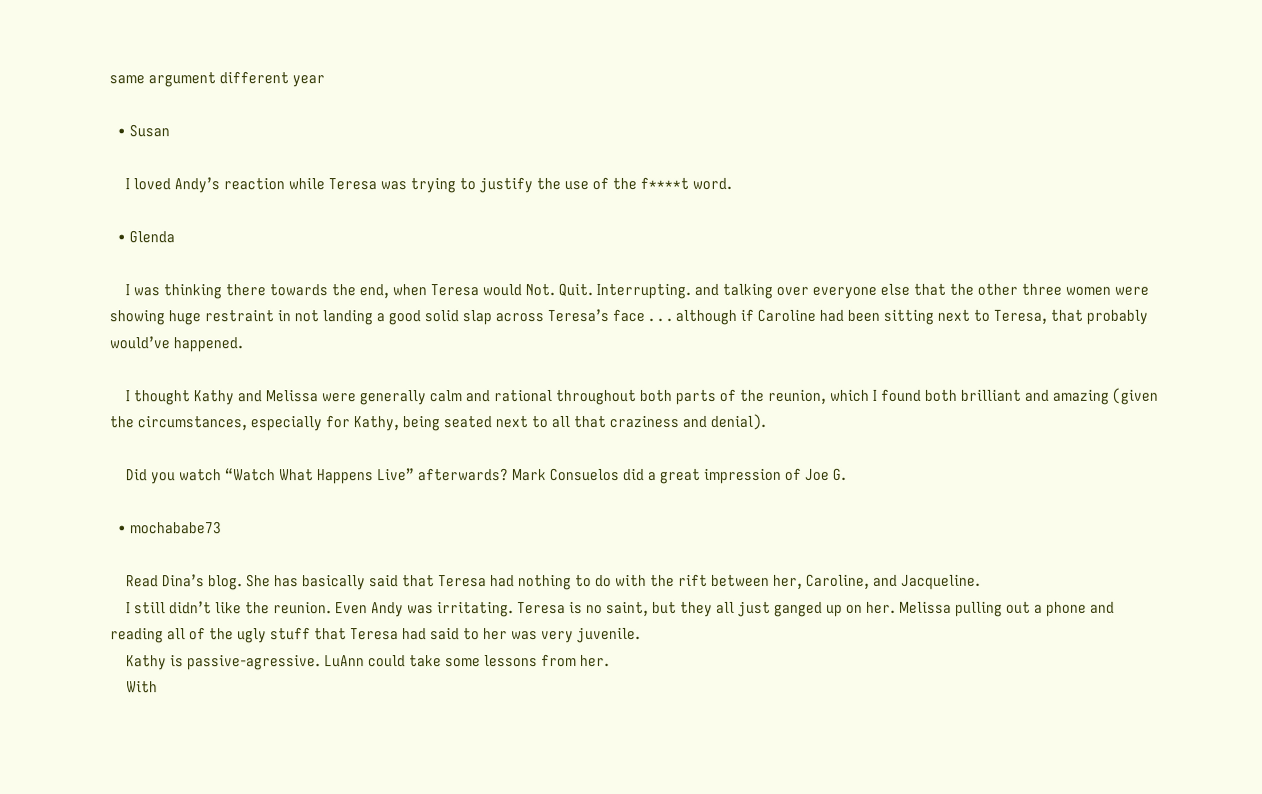same argument different year

  • Susan

    I loved Andy’s reaction while Teresa was trying to justify the use of the f****t word.

  • Glenda

    I was thinking there towards the end, when Teresa would Not. Quit. Interrupting. and talking over everyone else that the other three women were showing huge restraint in not landing a good solid slap across Teresa’s face . . . although if Caroline had been sitting next to Teresa, that probably would’ve happened.

    I thought Kathy and Melissa were generally calm and rational throughout both parts of the reunion, which I found both brilliant and amazing (given the circumstances, especially for Kathy, being seated next to all that craziness and denial).

    Did you watch “Watch What Happens Live” afterwards? Mark Consuelos did a great impression of Joe G.

  • mochababe73

    Read Dina’s blog. She has basically said that Teresa had nothing to do with the rift between her, Caroline, and Jacqueline.
    I still didn’t like the reunion. Even Andy was irritating. Teresa is no saint, but they all just ganged up on her. Melissa pulling out a phone and reading all of the ugly stuff that Teresa had said to her was very juvenile.
    Kathy is passive-agressive. LuAnn could take some lessons from her.
    With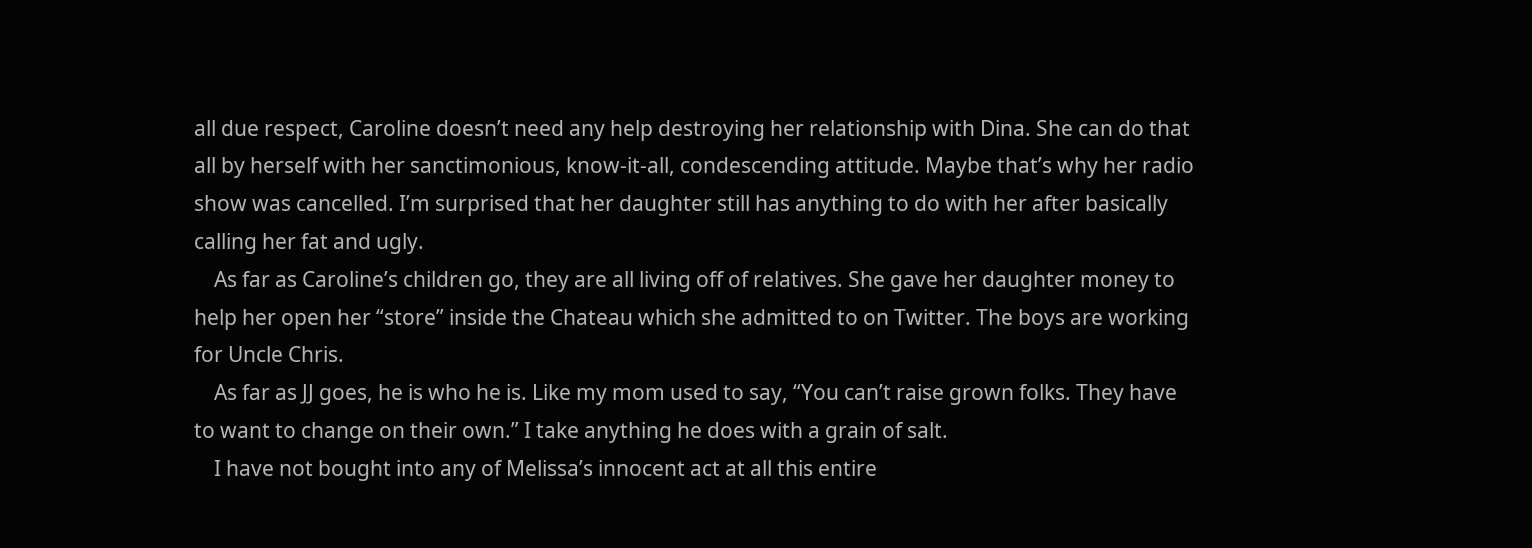all due respect, Caroline doesn’t need any help destroying her relationship with Dina. She can do that all by herself with her sanctimonious, know-it-all, condescending attitude. Maybe that’s why her radio show was cancelled. I’m surprised that her daughter still has anything to do with her after basically calling her fat and ugly.
    As far as Caroline’s children go, they are all living off of relatives. She gave her daughter money to help her open her “store” inside the Chateau which she admitted to on Twitter. The boys are working for Uncle Chris.
    As far as JJ goes, he is who he is. Like my mom used to say, “You can’t raise grown folks. They have to want to change on their own.” I take anything he does with a grain of salt.
    I have not bought into any of Melissa’s innocent act at all this entire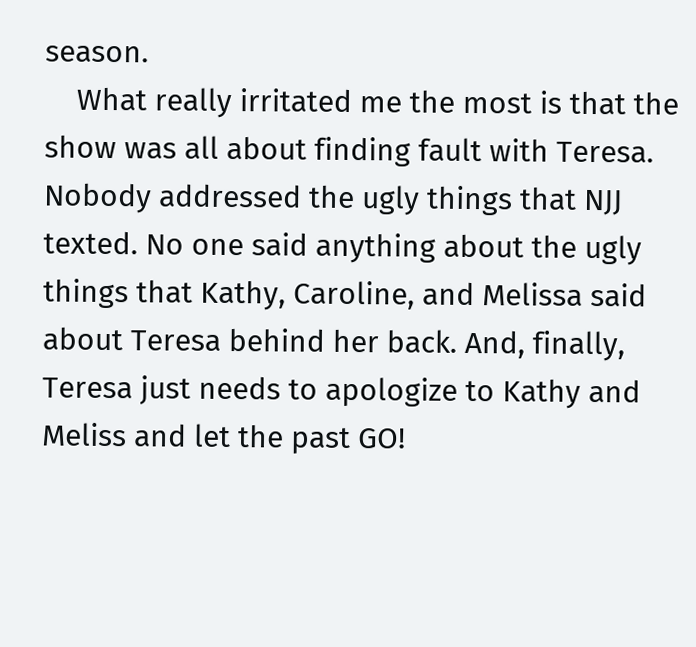season.
    What really irritated me the most is that the show was all about finding fault with Teresa. Nobody addressed the ugly things that NJJ texted. No one said anything about the ugly things that Kathy, Caroline, and Melissa said about Teresa behind her back. And, finally, Teresa just needs to apologize to Kathy and Meliss and let the past GO!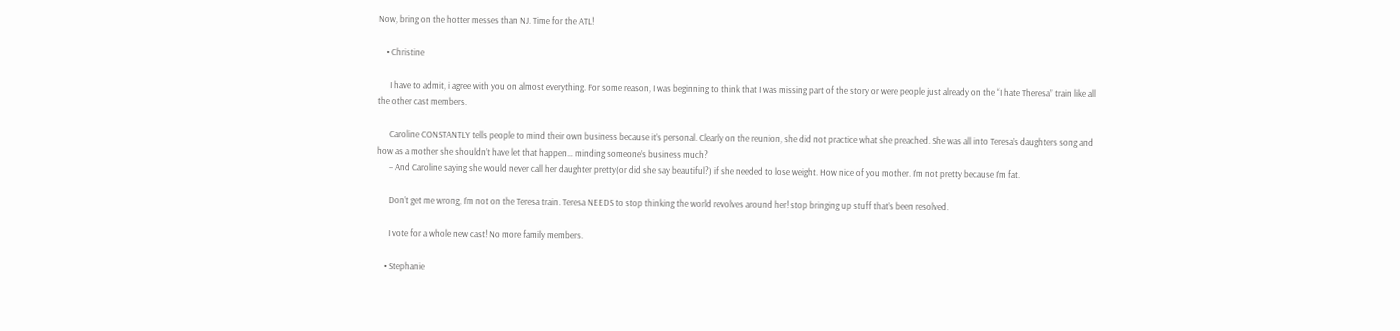Now, bring on the hotter messes than NJ. Time for the ATL!

    • Christine

      I have to admit, i agree with you on almost everything. For some reason, I was beginning to think that I was missing part of the story or were people just already on the “I hate Theresa” train like all the other cast members.

      Caroline CONSTANTLY tells people to mind their own business because it’s personal. Clearly on the reunion, she did not practice what she preached. She was all into Teresa’s daughters song and how as a mother she shouldn’t have let that happen… minding someone’s business much?
      – And Caroline saying she would never call her daughter pretty(or did she say beautiful?) if she needed to lose weight. How nice of you mother. I’m not pretty because I’m fat.

      Don’t get me wrong, I’m not on the Teresa train. Teresa NEEDS to stop thinking the world revolves around her! stop bringing up stuff that’s been resolved.

      I vote for a whole new cast! No more family members.

    • Stephanie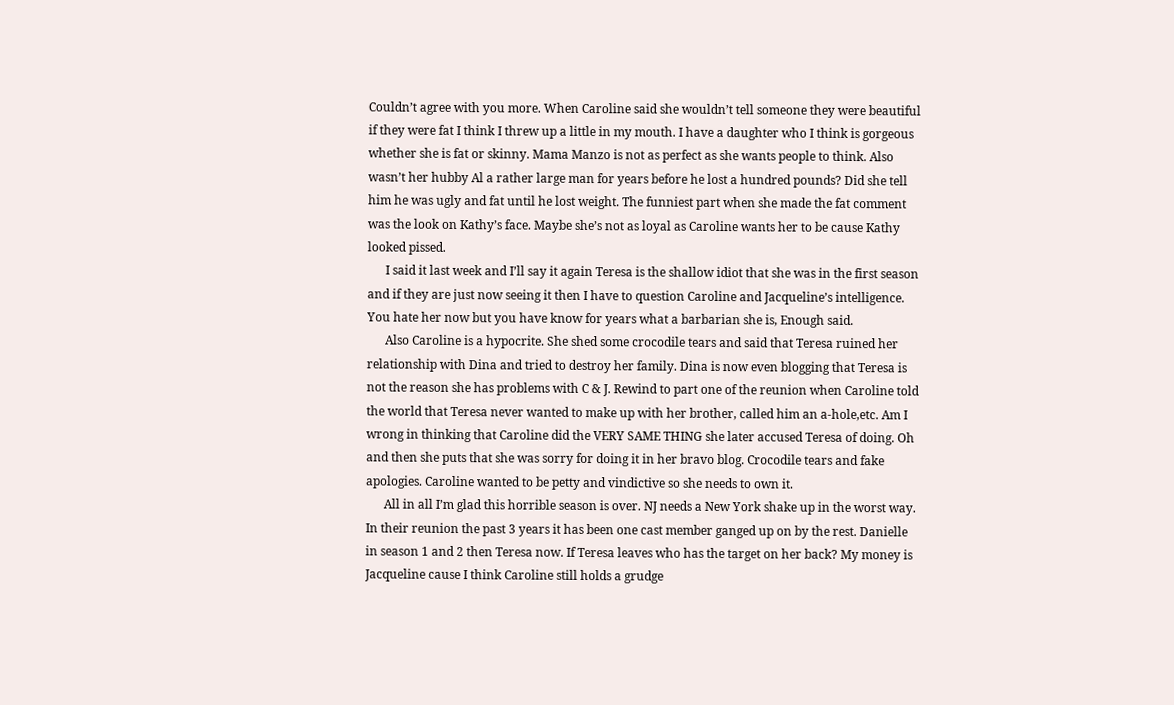Couldn’t agree with you more. When Caroline said she wouldn’t tell someone they were beautiful if they were fat I think I threw up a little in my mouth. I have a daughter who I think is gorgeous whether she is fat or skinny. Mama Manzo is not as perfect as she wants people to think. Also wasn’t her hubby Al a rather large man for years before he lost a hundred pounds? Did she tell him he was ugly and fat until he lost weight. The funniest part when she made the fat comment was the look on Kathy’s face. Maybe she’s not as loyal as Caroline wants her to be cause Kathy looked pissed.
      I said it last week and I’ll say it again Teresa is the shallow idiot that she was in the first season and if they are just now seeing it then I have to question Caroline and Jacqueline’s intelligence. You hate her now but you have know for years what a barbarian she is, Enough said.
      Also Caroline is a hypocrite. She shed some crocodile tears and said that Teresa ruined her relationship with Dina and tried to destroy her family. Dina is now even blogging that Teresa is not the reason she has problems with C & J. Rewind to part one of the reunion when Caroline told the world that Teresa never wanted to make up with her brother, called him an a-hole,etc. Am I wrong in thinking that Caroline did the VERY SAME THING she later accused Teresa of doing. Oh and then she puts that she was sorry for doing it in her bravo blog. Crocodile tears and fake apologies. Caroline wanted to be petty and vindictive so she needs to own it.
      All in all I’m glad this horrible season is over. NJ needs a New York shake up in the worst way. In their reunion the past 3 years it has been one cast member ganged up on by the rest. Danielle in season 1 and 2 then Teresa now. If Teresa leaves who has the target on her back? My money is Jacqueline cause I think Caroline still holds a grudge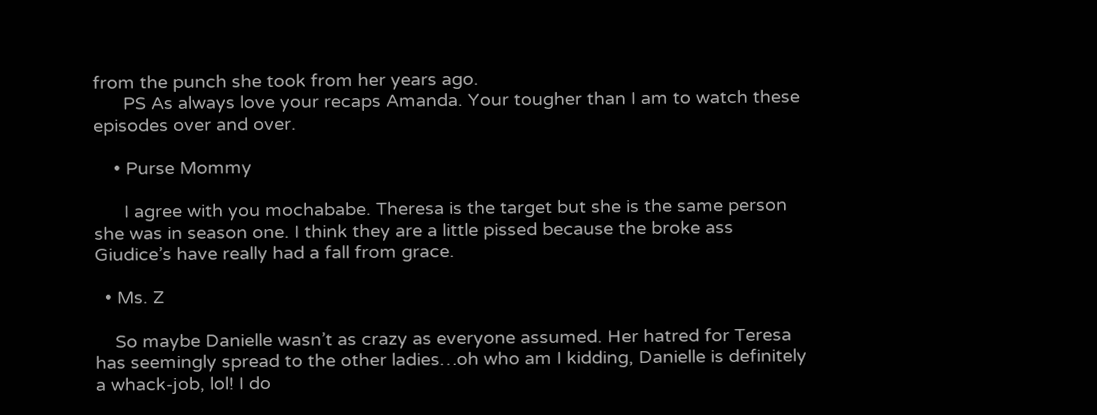from the punch she took from her years ago.
      PS As always love your recaps Amanda. Your tougher than I am to watch these episodes over and over.

    • Purse Mommy

      I agree with you mochababe. Theresa is the target but she is the same person she was in season one. I think they are a little pissed because the broke ass Giudice’s have really had a fall from grace.

  • Ms. Z

    So maybe Danielle wasn’t as crazy as everyone assumed. Her hatred for Teresa has seemingly spread to the other ladies…oh who am I kidding, Danielle is definitely a whack-job, lol! I do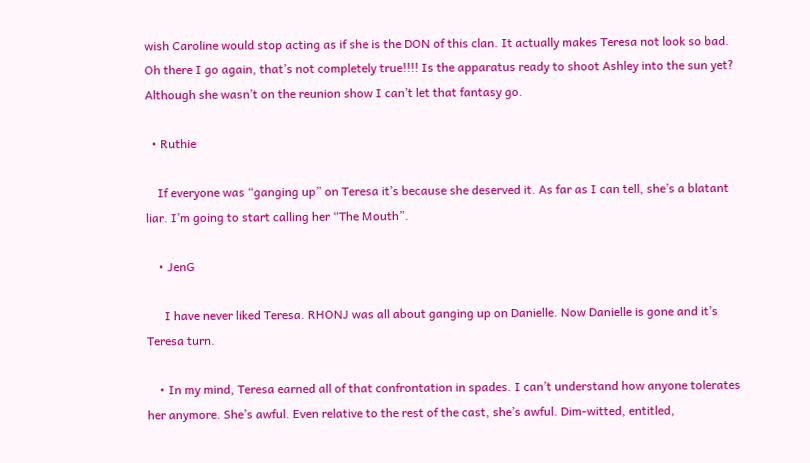wish Caroline would stop acting as if she is the DON of this clan. It actually makes Teresa not look so bad. Oh there I go again, that’s not completely true!!!! Is the apparatus ready to shoot Ashley into the sun yet? Although she wasn’t on the reunion show I can’t let that fantasy go.

  • Ruthie

    If everyone was “ganging up” on Teresa it’s because she deserved it. As far as I can tell, she’s a blatant liar. I’m going to start calling her “The Mouth”.

    • JenG

      I have never liked Teresa. RHONJ was all about ganging up on Danielle. Now Danielle is gone and it’s Teresa turn.

    • In my mind, Teresa earned all of that confrontation in spades. I can’t understand how anyone tolerates her anymore. She’s awful. Even relative to the rest of the cast, she’s awful. Dim-witted, entitled,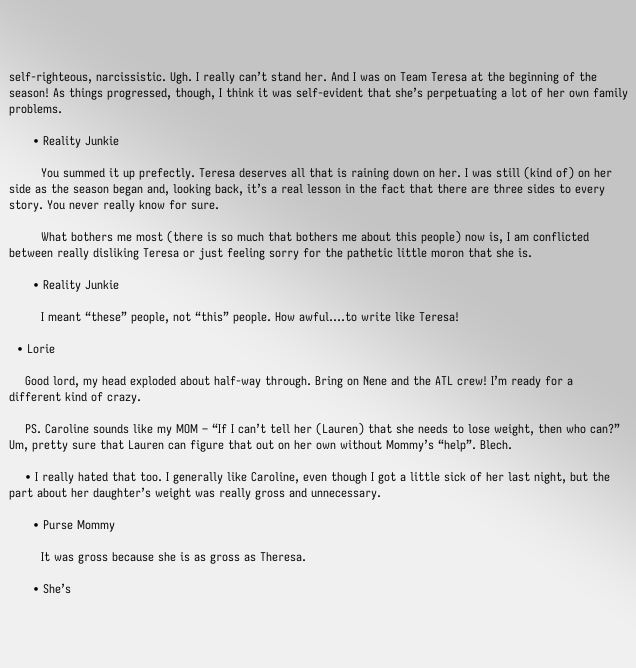self-righteous, narcissistic. Ugh. I really can’t stand her. And I was on Team Teresa at the beginning of the season! As things progressed, though, I think it was self-evident that she’s perpetuating a lot of her own family problems.

      • Reality Junkie

        You summed it up prefectly. Teresa deserves all that is raining down on her. I was still (kind of) on her side as the season began and, looking back, it’s a real lesson in the fact that there are three sides to every story. You never really know for sure.

        What bothers me most (there is so much that bothers me about this people) now is, I am conflicted between really disliking Teresa or just feeling sorry for the pathetic little moron that she is.

      • Reality Junkie

        I meant “these” people, not “this” people. How awful….to write like Teresa!

  • Lorie

    Good lord, my head exploded about half-way through. Bring on Nene and the ATL crew! I’m ready for a different kind of crazy.

    PS. Caroline sounds like my MOM – “If I can’t tell her (Lauren) that she needs to lose weight, then who can?” Um, pretty sure that Lauren can figure that out on her own without Mommy’s “help”. Blech.

    • I really hated that too. I generally like Caroline, even though I got a little sick of her last night, but the part about her daughter’s weight was really gross and unnecessary.

      • Purse Mommy

        It was gross because she is as gross as Theresa.

      • She’s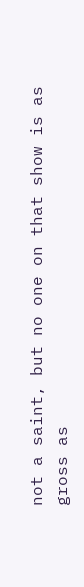not a saint, but no one on that show is as gross as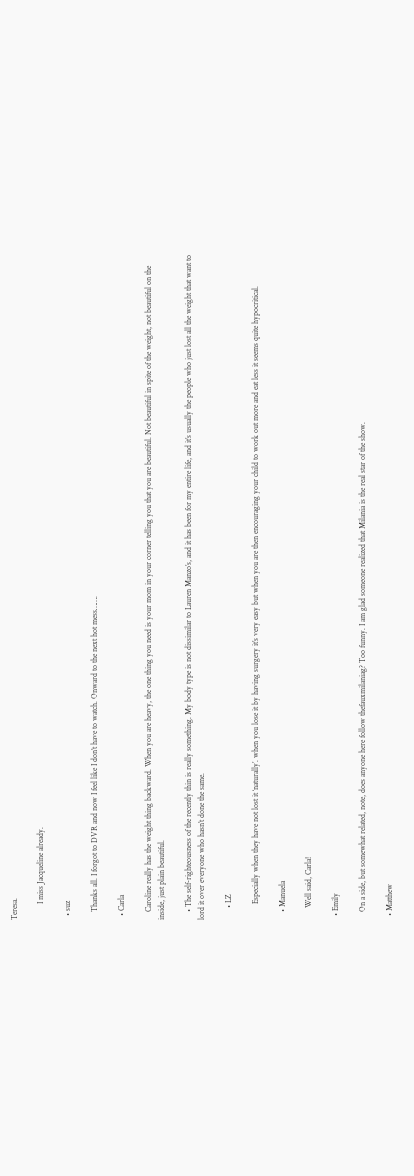Teresa.

        I miss Jacqueline already.

  • suz

    Thanks all. I forgot to DVR and now I feel like I don’t have to watch. Onward to the next hot mess…….

  • Carla

    Caroline really has the weight thing backward. When you are heavy, the one thing you need is your mom in your corner telling you that you are beautiful. Not beautiful in spite of the weight, not beautiful on the inside, just plain beautiful.

    • The self-righteousness of the recently thin is really something. My body type is not dissimilar to Lauren Manzo’s, and it has been for my entire life, and it’s usually the people who just lost all the weight that want to lord it over everyone who hasn’t done the same.

      • LZ

        Especially when they have not lost it ‘naturally’. when you lose it by having surgery it’s very easy but when you are then encouraging your child to work out more and eat less it seems quite hypocritical.

    • Manuela

      Well said, Carla!

  • Emily

    On a side, but somewhat related, note, does anyone here follow thefauxmilaniag? Too funny. I am glad someone realized that Milania is the real star of the show.

  • Matthew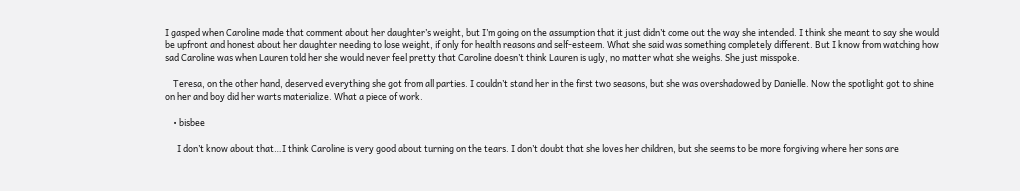I gasped when Caroline made that comment about her daughter’s weight, but I’m going on the assumption that it just didn’t come out the way she intended. I think she meant to say she would be upfront and honest about her daughter needing to lose weight, if only for health reasons and self-esteem. What she said was something completely different. But I know from watching how sad Caroline was when Lauren told her she would never feel pretty that Caroline doesn’t think Lauren is ugly, no matter what she weighs. She just misspoke.

    Teresa, on the other hand, deserved everything she got from all parties. I couldn’t stand her in the first two seasons, but she was overshadowed by Danielle. Now the spotlight got to shine on her and boy did her warts materialize. What a piece of work.

    • bisbee

      I don’t know about that…I think Caroline is very good about turning on the tears. I don’t doubt that she loves her children, but she seems to be more forgiving where her sons are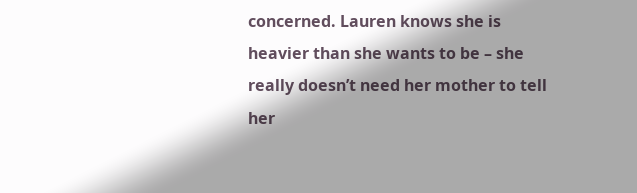concerned. Lauren knows she is heavier than she wants to be – she really doesn’t need her mother to tell her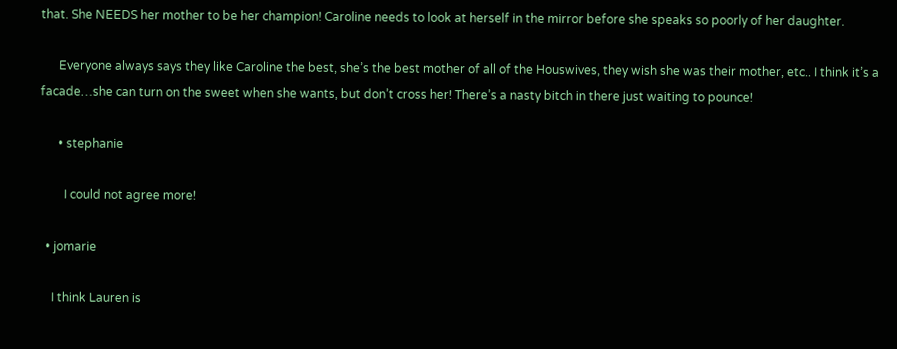that. She NEEDS her mother to be her champion! Caroline needs to look at herself in the mirror before she speaks so poorly of her daughter.

      Everyone always says they like Caroline the best, she’s the best mother of all of the Houswives, they wish she was their mother, etc.. I think it’s a facade…she can turn on the sweet when she wants, but don’t cross her! There’s a nasty bitch in there just waiting to pounce!

      • stephanie

        I could not agree more!

  • jomarie

    I think Lauren is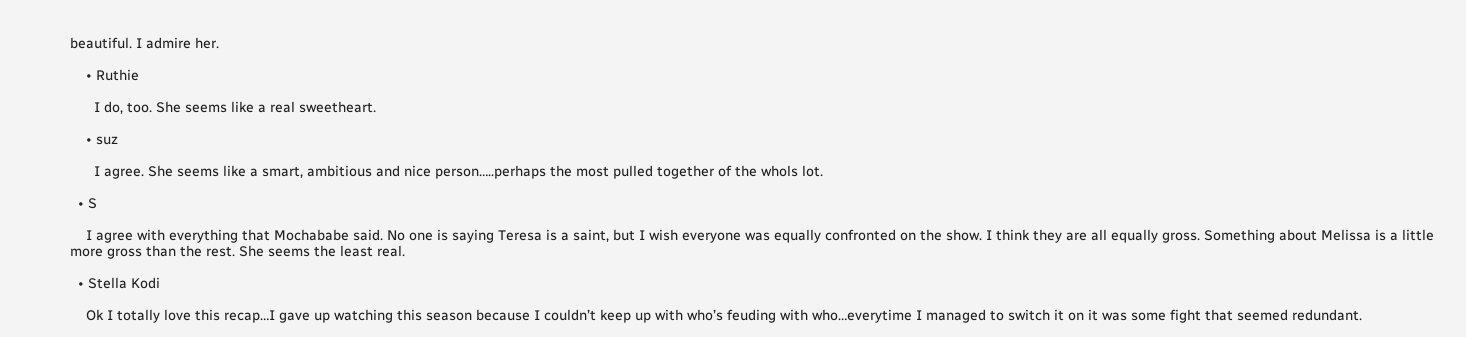beautiful. I admire her.

    • Ruthie

      I do, too. She seems like a real sweetheart.

    • suz

      I agree. She seems like a smart, ambitious and nice person…..perhaps the most pulled together of the whols lot.

  • S

    I agree with everything that Mochababe said. No one is saying Teresa is a saint, but I wish everyone was equally confronted on the show. I think they are all equally gross. Something about Melissa is a little more gross than the rest. She seems the least real.

  • Stella Kodi

    Ok I totally love this recap…I gave up watching this season because I couldn’t keep up with who’s feuding with who…everytime I managed to switch it on it was some fight that seemed redundant.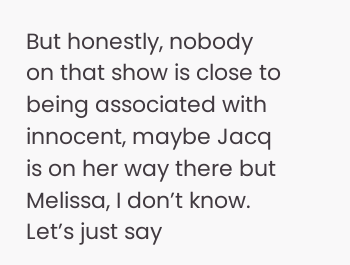But honestly, nobody on that show is close to being associated with innocent, maybe Jacq is on her way there but Melissa, I don’t know. Let’s just say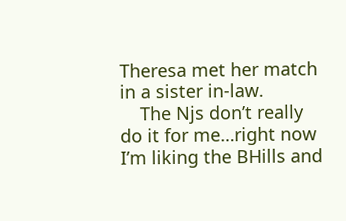Theresa met her match in a sister in-law.
    The Njs don’t really do it for me…right now I’m liking the BHills and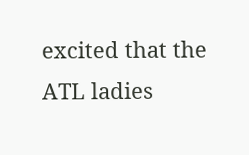excited that the ATL ladies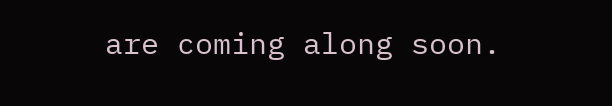are coming along soon.